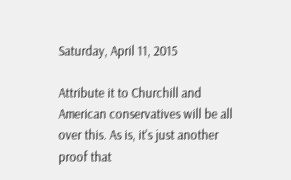Saturday, April 11, 2015

Attribute it to Churchill and American conservatives will be all over this. As is, it's just another proof that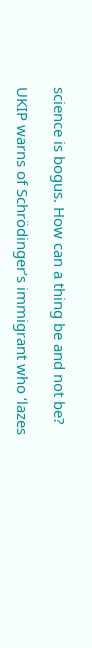science is bogus. How can a thing be and not be?

UKIP warns of Schrödinger’s immigrant who ‘lazes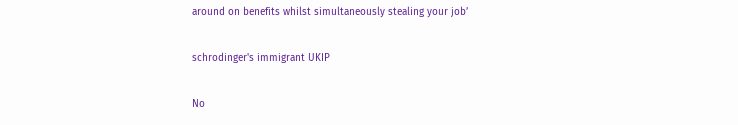around on benefits whilst simultaneously stealing your job’

schrodinger's immigrant UKIP

No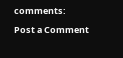comments:

Post a Comment